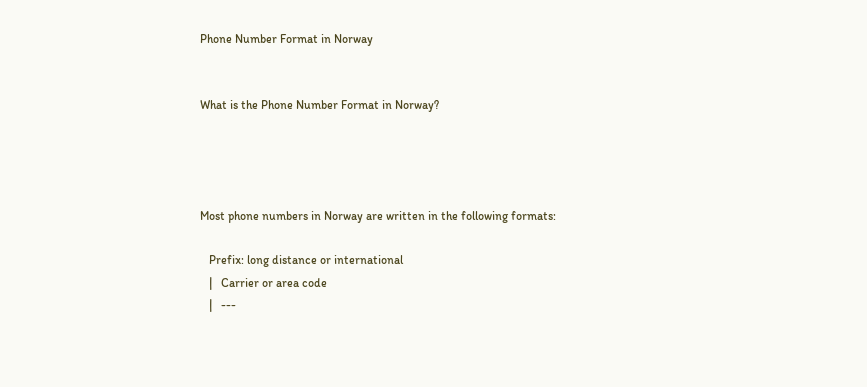Phone Number Format in Norway


What is the Phone Number Format in Norway?




Most phone numbers in Norway are written in the following formats:

   Prefix: long distance or international
   |   Carrier or area code
   |   ---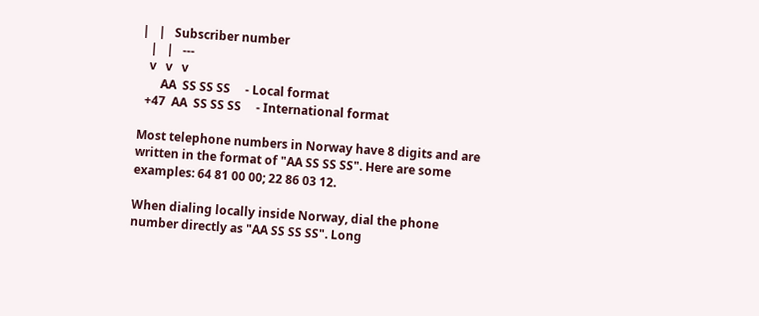|   |   Subscriber number
   |   |   ---
   v   v   v
       AA  SS SS SS     - Local format
  +47  AA  SS SS SS     - International format

Most telephone numbers in Norway have 8 digits and are written in the format of "AA SS SS SS". Here are some examples: 64 81 00 00; 22 86 03 12.

When dialing locally inside Norway, dial the phone number directly as "AA SS SS SS". Long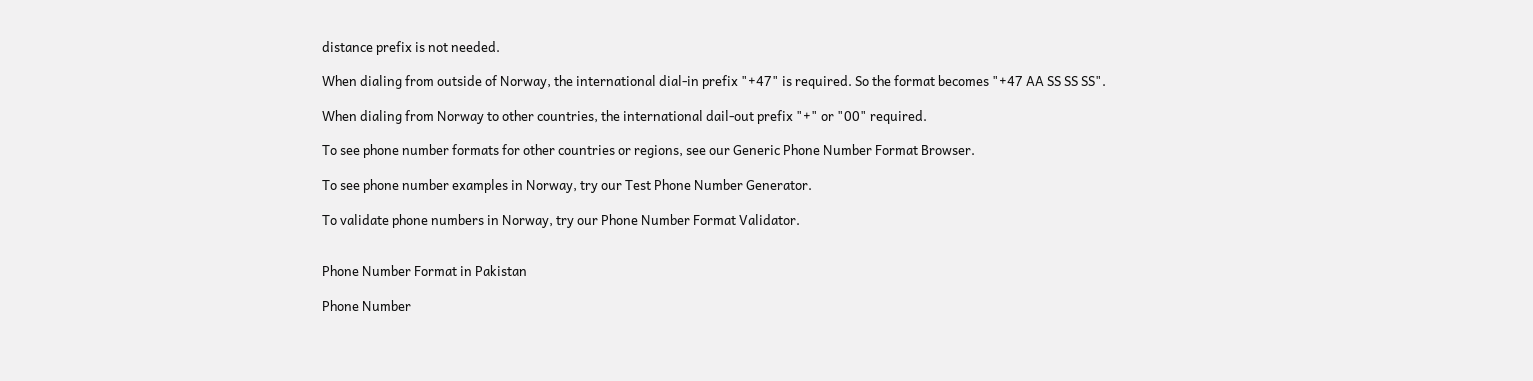distance prefix is not needed.

When dialing from outside of Norway, the international dial-in prefix "+47" is required. So the format becomes "+47 AA SS SS SS".

When dialing from Norway to other countries, the international dail-out prefix "+" or "00" required.

To see phone number formats for other countries or regions, see our Generic Phone Number Format Browser.

To see phone number examples in Norway, try our Test Phone Number Generator.

To validate phone numbers in Norway, try our Phone Number Format Validator.


Phone Number Format in Pakistan

Phone Number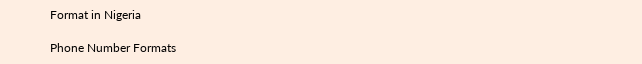Format in Nigeria

Phone Number Formats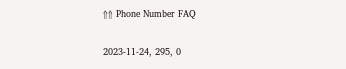⇑⇑ Phone Number FAQ

2023-11-24, 295, 0